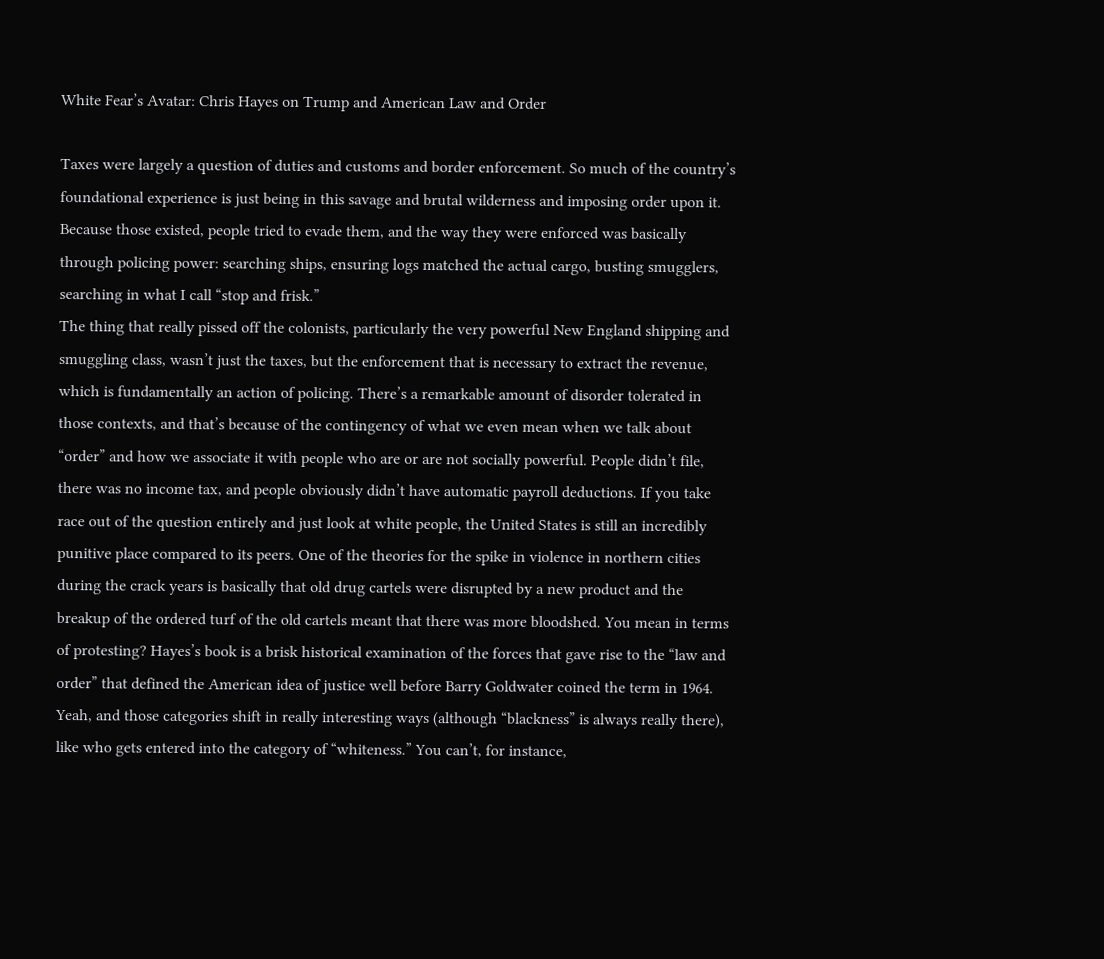White Fear’s Avatar: Chris Hayes on Trump and American Law and Order

Taxes were largely a question of duties and customs and border enforcement. So much of the country’s foundational experience is just being in this savage and brutal wilderness and imposing order upon it. Because those existed, people tried to evade them, and the way they were enforced was basically through policing power: searching ships, ensuring logs matched the actual cargo, busting smugglers, searching in what I call “stop and frisk.”
The thing that really pissed off the colonists, particularly the very powerful New England shipping and smuggling class, wasn’t just the taxes, but the enforcement that is necessary to extract the revenue, which is fundamentally an action of policing. There’s a remarkable amount of disorder tolerated in those contexts, and that’s because of the contingency of what we even mean when we talk about “order” and how we associate it with people who are or are not socially powerful. People didn’t file, there was no income tax, and people obviously didn’t have automatic payroll deductions. If you take race out of the question entirely and just look at white people, the United States is still an incredibly punitive place compared to its peers. One of the theories for the spike in violence in northern cities during the crack years is basically that old drug cartels were disrupted by a new product and the breakup of the ordered turf of the old cartels meant that there was more bloodshed. You mean in terms of protesting? Hayes’s book is a brisk historical examination of the forces that gave rise to the “law and order” that defined the American idea of justice well before Barry Goldwater coined the term in 1964. Yeah, and those categories shift in really interesting ways (although “blackness” is always really there), like who gets entered into the category of “whiteness.” You can’t, for instance,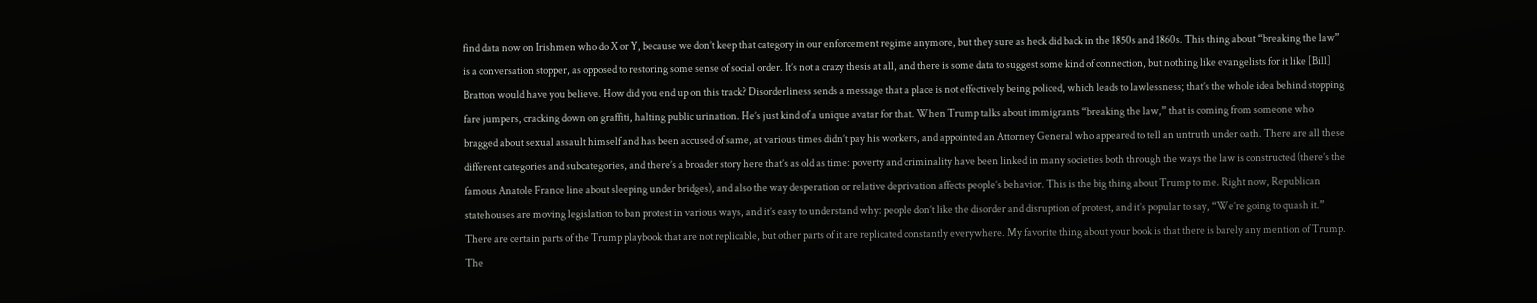find data now on Irishmen who do X or Y, because we don’t keep that category in our enforcement regime anymore, but they sure as heck did back in the 1850s and 1860s. This thing about “breaking the law” is a conversation stopper, as opposed to restoring some sense of social order. It’s not a crazy thesis at all, and there is some data to suggest some kind of connection, but nothing like evangelists for it like [Bill] Bratton would have you believe. How did you end up on this track? Disorderliness sends a message that a place is not effectively being policed, which leads to lawlessness; that’s the whole idea behind stopping fare jumpers, cracking down on graffiti, halting public urination. He’s just kind of a unique avatar for that. When Trump talks about immigrants “breaking the law,” that is coming from someone who bragged about sexual assault himself and has been accused of same, at various times didn’t pay his workers, and appointed an Attorney General who appeared to tell an untruth under oath. There are all these different categories and subcategories, and there’s a broader story here that’s as old as time: poverty and criminality have been linked in many societies both through the ways the law is constructed (there’s the famous Anatole France line about sleeping under bridges), and also the way desperation or relative deprivation affects people’s behavior. This is the big thing about Trump to me. Right now, Republican statehouses are moving legislation to ban protest in various ways, and it’s easy to understand why: people don’t like the disorder and disruption of protest, and it’s popular to say, “We’re going to quash it.” There are certain parts of the Trump playbook that are not replicable, but other parts of it are replicated constantly everywhere. My favorite thing about your book is that there is barely any mention of Trump. The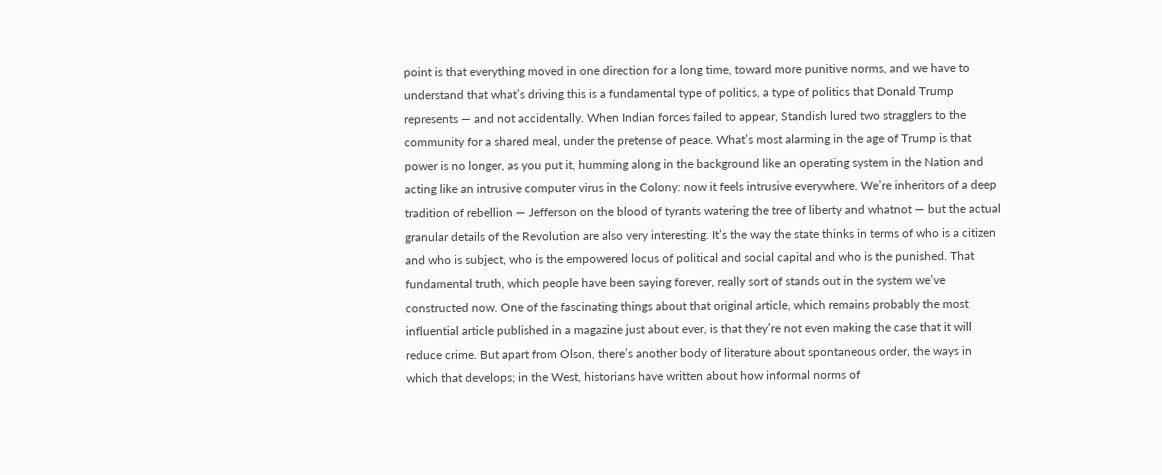point is that everything moved in one direction for a long time, toward more punitive norms, and we have to understand that what’s driving this is a fundamental type of politics, a type of politics that Donald Trump represents — and not accidentally. When Indian forces failed to appear, Standish lured two stragglers to the community for a shared meal, under the pretense of peace. What’s most alarming in the age of Trump is that power is no longer, as you put it, humming along in the background like an operating system in the Nation and acting like an intrusive computer virus in the Colony: now it feels intrusive everywhere. We’re inheritors of a deep tradition of rebellion — Jefferson on the blood of tyrants watering the tree of liberty and whatnot — but the actual granular details of the Revolution are also very interesting. It’s the way the state thinks in terms of who is a citizen and who is subject, who is the empowered locus of political and social capital and who is the punished. That fundamental truth, which people have been saying forever, really sort of stands out in the system we’ve constructed now. One of the fascinating things about that original article, which remains probably the most influential article published in a magazine just about ever, is that they’re not even making the case that it will reduce crime. But apart from Olson, there’s another body of literature about spontaneous order, the ways in which that develops; in the West, historians have written about how informal norms of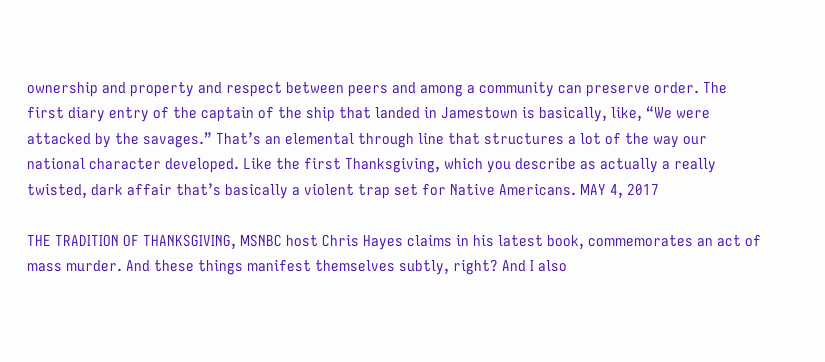ownership and property and respect between peers and among a community can preserve order. The first diary entry of the captain of the ship that landed in Jamestown is basically, like, “We were attacked by the savages.” That’s an elemental through line that structures a lot of the way our national character developed. Like the first Thanksgiving, which you describe as actually a really twisted, dark affair that’s basically a violent trap set for Native Americans. MAY 4, 2017

THE TRADITION OF THANKSGIVING, MSNBC host Chris Hayes claims in his latest book, commemorates an act of mass murder. And these things manifest themselves subtly, right? And I also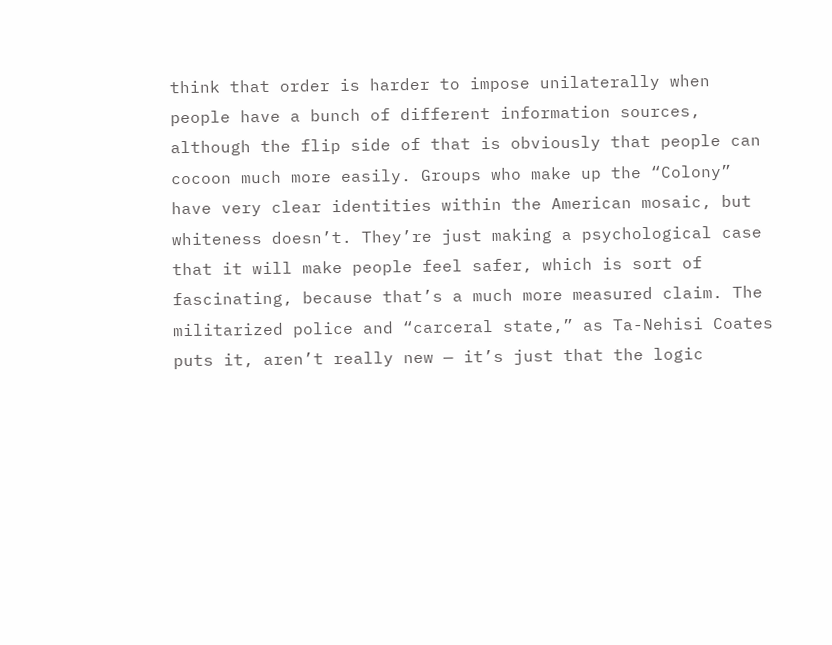think that order is harder to impose unilaterally when people have a bunch of different information sources, although the flip side of that is obviously that people can cocoon much more easily. Groups who make up the “Colony” have very clear identities within the American mosaic, but whiteness doesn’t. They’re just making a psychological case that it will make people feel safer, which is sort of fascinating, because that’s a much more measured claim. The militarized police and “carceral state,” as Ta-Nehisi Coates puts it, aren’t really new — it’s just that the logic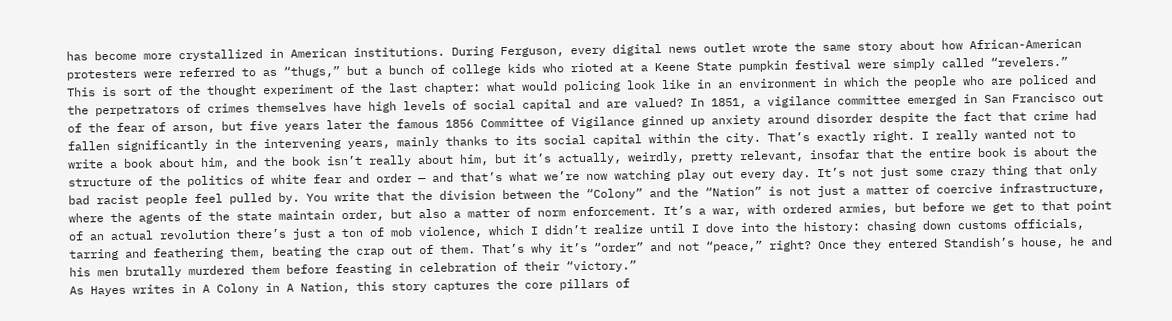has become more crystallized in American institutions. During Ferguson, every digital news outlet wrote the same story about how African-American protesters were referred to as “thugs,” but a bunch of college kids who rioted at a Keene State pumpkin festival were simply called “revelers.”
This is sort of the thought experiment of the last chapter: what would policing look like in an environment in which the people who are policed and the perpetrators of crimes themselves have high levels of social capital and are valued? In 1851, a vigilance committee emerged in San Francisco out of the fear of arson, but five years later the famous 1856 Committee of Vigilance ginned up anxiety around disorder despite the fact that crime had fallen significantly in the intervening years, mainly thanks to its social capital within the city. That’s exactly right. I really wanted not to write a book about him, and the book isn’t really about him, but it’s actually, weirdly, pretty relevant, insofar that the entire book is about the structure of the politics of white fear and order — and that’s what we’re now watching play out every day. It’s not just some crazy thing that only bad racist people feel pulled by. You write that the division between the “Colony” and the “Nation” is not just a matter of coercive infrastructure, where the agents of the state maintain order, but also a matter of norm enforcement. It’s a war, with ordered armies, but before we get to that point of an actual revolution there’s just a ton of mob violence, which I didn’t realize until I dove into the history: chasing down customs officials, tarring and feathering them, beating the crap out of them. That’s why it’s “order” and not “peace,” right? Once they entered Standish’s house, he and his men brutally murdered them before feasting in celebration of their “victory.”
As Hayes writes in A Colony in A Nation, this story captures the core pillars of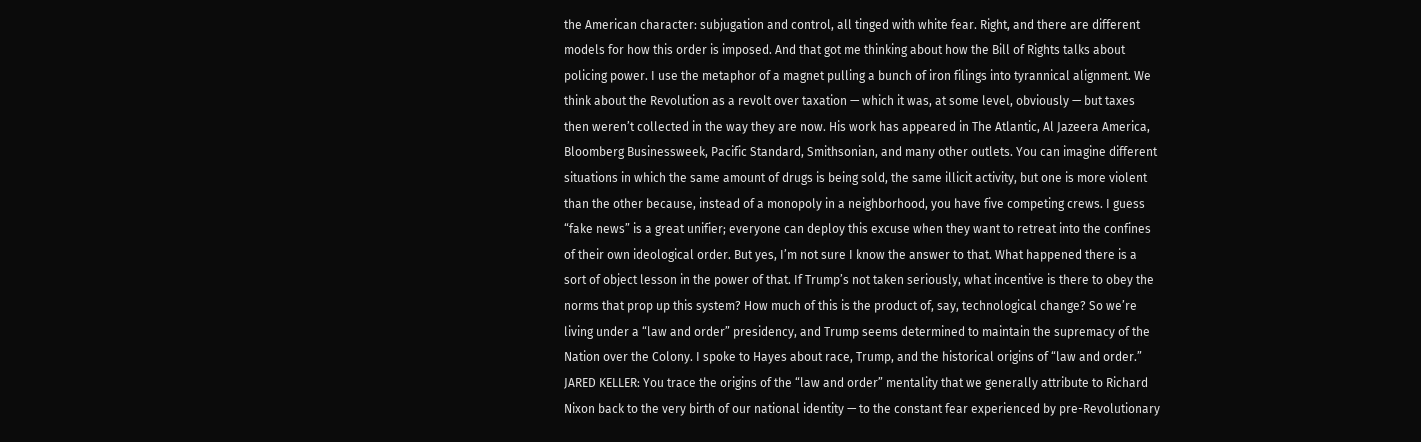the American character: subjugation and control, all tinged with white fear. Right, and there are different models for how this order is imposed. And that got me thinking about how the Bill of Rights talks about policing power. I use the metaphor of a magnet pulling a bunch of iron filings into tyrannical alignment. We think about the Revolution as a revolt over taxation — which it was, at some level, obviously — but taxes then weren’t collected in the way they are now. His work has appeared in The Atlantic, Al Jazeera America, Bloomberg Businessweek, Pacific Standard, Smithsonian, and many other outlets. You can imagine different situations in which the same amount of drugs is being sold, the same illicit activity, but one is more violent than the other because, instead of a monopoly in a neighborhood, you have five competing crews. I guess “fake news” is a great unifier; everyone can deploy this excuse when they want to retreat into the confines of their own ideological order. But yes, I’m not sure I know the answer to that. What happened there is a sort of object lesson in the power of that. If Trump’s not taken seriously, what incentive is there to obey the norms that prop up this system? How much of this is the product of, say, technological change? So we’re living under a “law and order” presidency, and Trump seems determined to maintain the supremacy of the Nation over the Colony. I spoke to Hayes about race, Trump, and the historical origins of “law and order.”
JARED KELLER: You trace the origins of the “law and order” mentality that we generally attribute to Richard Nixon back to the very birth of our national identity — to the constant fear experienced by pre-Revolutionary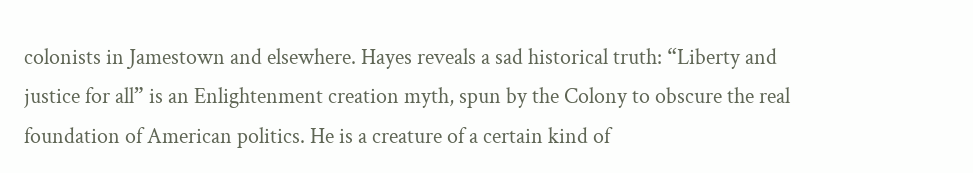colonists in Jamestown and elsewhere. Hayes reveals a sad historical truth: “Liberty and justice for all” is an Enlightenment creation myth, spun by the Colony to obscure the real foundation of American politics. He is a creature of a certain kind of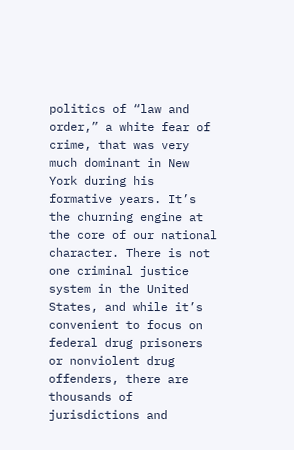politics of “law and order,” a white fear of crime, that was very much dominant in New York during his formative years. It’s the churning engine at the core of our national character. There is not one criminal justice system in the United States, and while it’s convenient to focus on federal drug prisoners or nonviolent drug offenders, there are thousands of jurisdictions and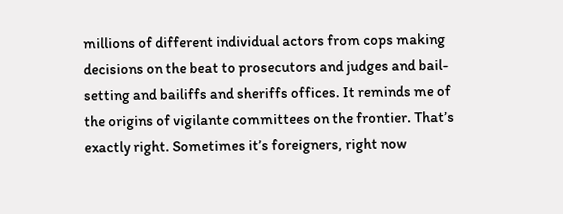millions of different individual actors from cops making decisions on the beat to prosecutors and judges and bail-setting and bailiffs and sheriffs offices. It reminds me of the origins of vigilante committees on the frontier. That’s exactly right. Sometimes it’s foreigners, right now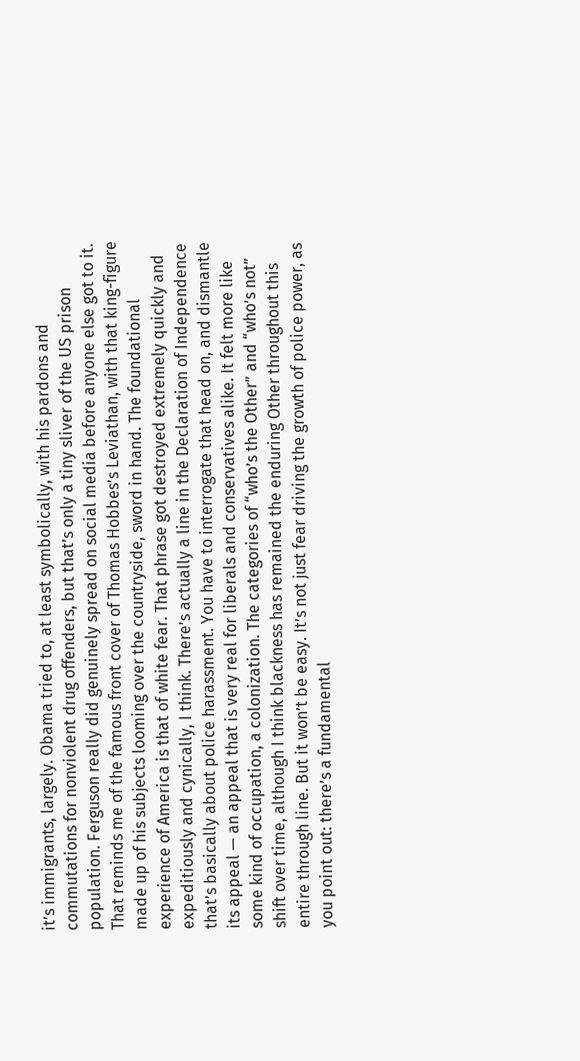it’s immigrants, largely. Obama tried to, at least symbolically, with his pardons and commutations for nonviolent drug offenders, but that’s only a tiny sliver of the US prison population. Ferguson really did genuinely spread on social media before anyone else got to it. That reminds me of the famous front cover of Thomas Hobbes’s Leviathan, with that king-figure made up of his subjects looming over the countryside, sword in hand. The foundational experience of America is that of white fear. That phrase got destroyed extremely quickly and expeditiously and cynically, I think. There’s actually a line in the Declaration of Independence that’s basically about police harassment. You have to interrogate that head on, and dismantle its appeal — an appeal that is very real for liberals and conservatives alike. It felt more like some kind of occupation, a colonization. The categories of “who’s the Other” and “who’s not” shift over time, although I think blackness has remained the enduring Other throughout this entire through line. But it won’t be easy. It’s not just fear driving the growth of police power, as you point out: there’s a fundamental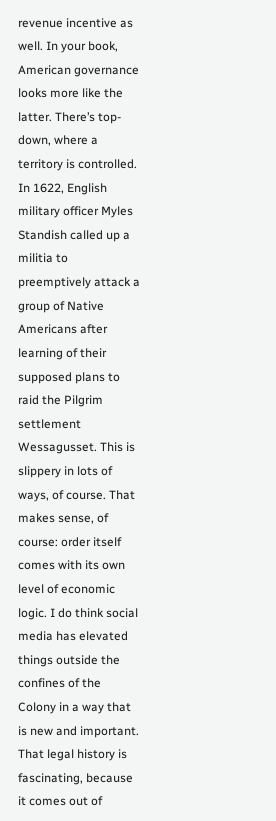revenue incentive as well. In your book, American governance looks more like the latter. There’s top-down, where a territory is controlled. In 1622, English military officer Myles Standish called up a militia to preemptively attack a group of Native Americans after learning of their supposed plans to raid the Pilgrim settlement Wessagusset. This is slippery in lots of ways, of course. That makes sense, of course: order itself comes with its own level of economic logic. I do think social media has elevated things outside the confines of the Colony in a way that is new and important. That legal history is fascinating, because it comes out of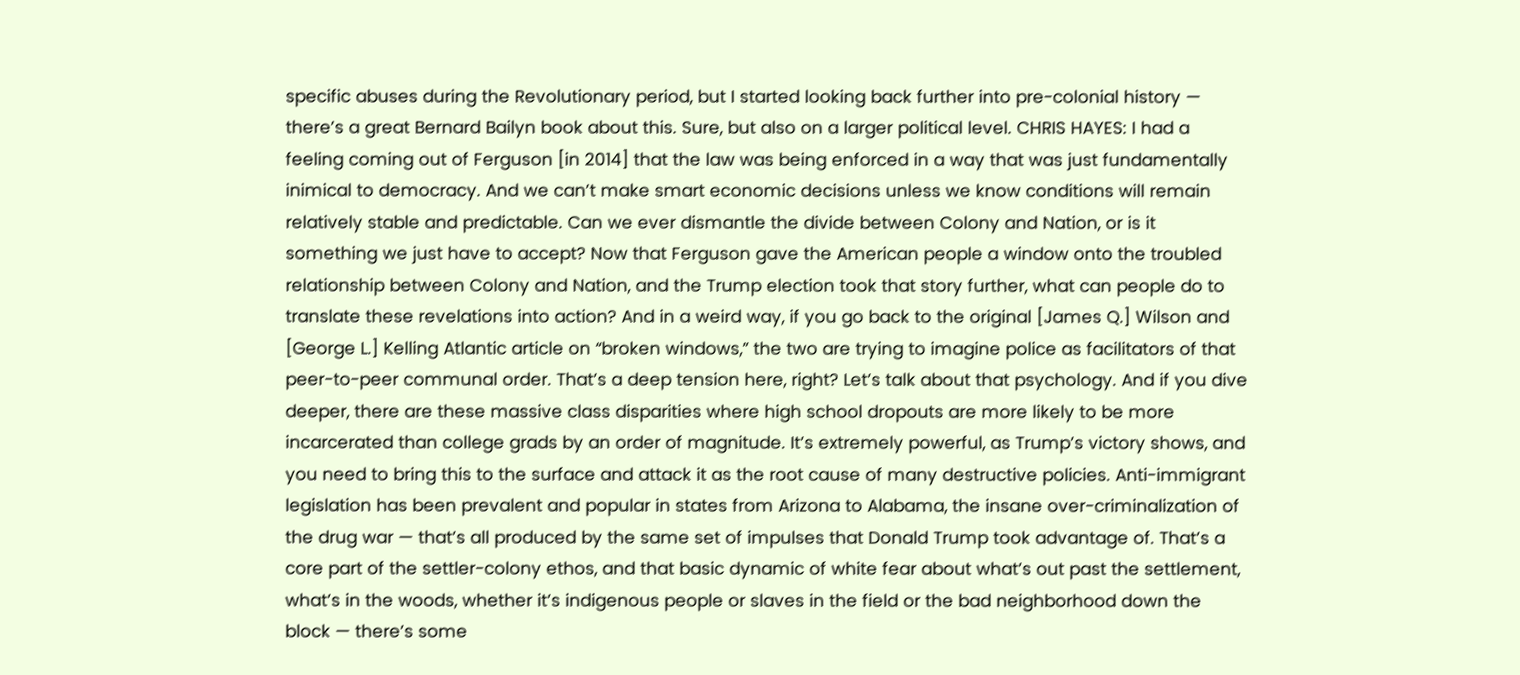specific abuses during the Revolutionary period, but I started looking back further into pre-colonial history — there’s a great Bernard Bailyn book about this. Sure, but also on a larger political level. CHRIS HAYES: I had a feeling coming out of Ferguson [in 2014] that the law was being enforced in a way that was just fundamentally inimical to democracy. And we can’t make smart economic decisions unless we know conditions will remain relatively stable and predictable. Can we ever dismantle the divide between Colony and Nation, or is it something we just have to accept? Now that Ferguson gave the American people a window onto the troubled relationship between Colony and Nation, and the Trump election took that story further, what can people do to translate these revelations into action? And in a weird way, if you go back to the original [James Q.] Wilson and [George L.] Kelling Atlantic article on “broken windows,” the two are trying to imagine police as facilitators of that peer-to-peer communal order. That’s a deep tension here, right? Let’s talk about that psychology. And if you dive deeper, there are these massive class disparities where high school dropouts are more likely to be more incarcerated than college grads by an order of magnitude. It’s extremely powerful, as Trump’s victory shows, and you need to bring this to the surface and attack it as the root cause of many destructive policies. Anti-immigrant legislation has been prevalent and popular in states from Arizona to Alabama, the insane over-criminalization of the drug war — that’s all produced by the same set of impulses that Donald Trump took advantage of. That’s a core part of the settler-colony ethos, and that basic dynamic of white fear about what’s out past the settlement, what’s in the woods, whether it’s indigenous people or slaves in the field or the bad neighborhood down the block — there’s some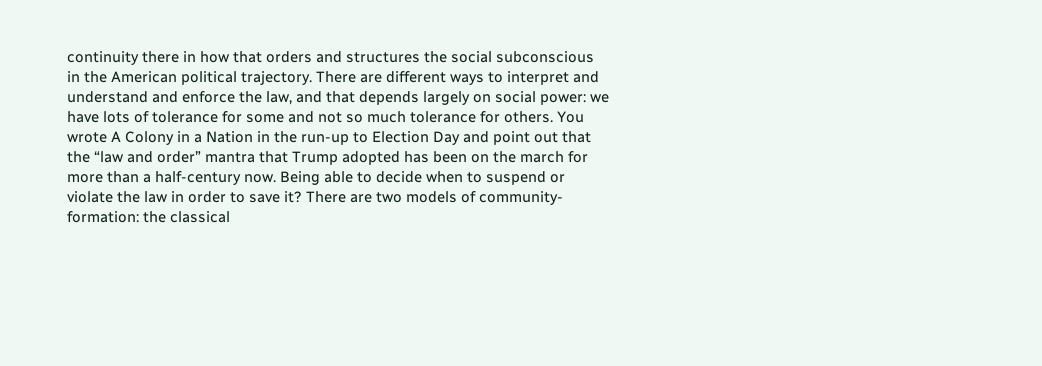continuity there in how that orders and structures the social subconscious in the American political trajectory. There are different ways to interpret and understand and enforce the law, and that depends largely on social power: we have lots of tolerance for some and not so much tolerance for others. You wrote A Colony in a Nation in the run-up to Election Day and point out that the “law and order” mantra that Trump adopted has been on the march for more than a half-century now. Being able to decide when to suspend or violate the law in order to save it? There are two models of community-formation: the classical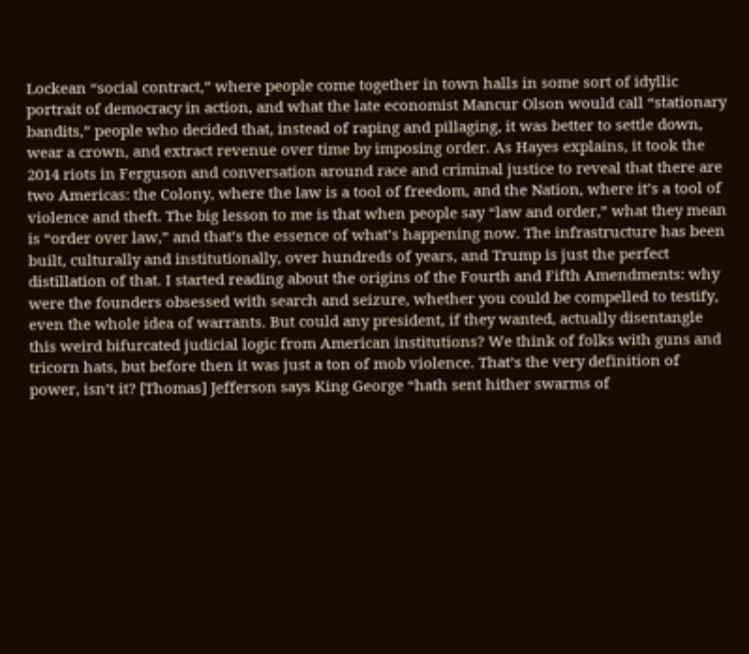Lockean “social contract,” where people come together in town halls in some sort of idyllic portrait of democracy in action, and what the late economist Mancur Olson would call “stationary bandits,” people who decided that, instead of raping and pillaging, it was better to settle down, wear a crown, and extract revenue over time by imposing order. As Hayes explains, it took the 2014 riots in Ferguson and conversation around race and criminal justice to reveal that there are two Americas: the Colony, where the law is a tool of freedom, and the Nation, where it’s a tool of violence and theft. The big lesson to me is that when people say “law and order,” what they mean is “order over law,” and that’s the essence of what’s happening now. The infrastructure has been built, culturally and institutionally, over hundreds of years, and Trump is just the perfect distillation of that. I started reading about the origins of the Fourth and Fifth Amendments: why were the founders obsessed with search and seizure, whether you could be compelled to testify, even the whole idea of warrants. But could any president, if they wanted, actually disentangle this weird bifurcated judicial logic from American institutions? We think of folks with guns and tricorn hats, but before then it was just a ton of mob violence. That’s the very definition of power, isn’t it? [Thomas] Jefferson says King George “hath sent hither swarms of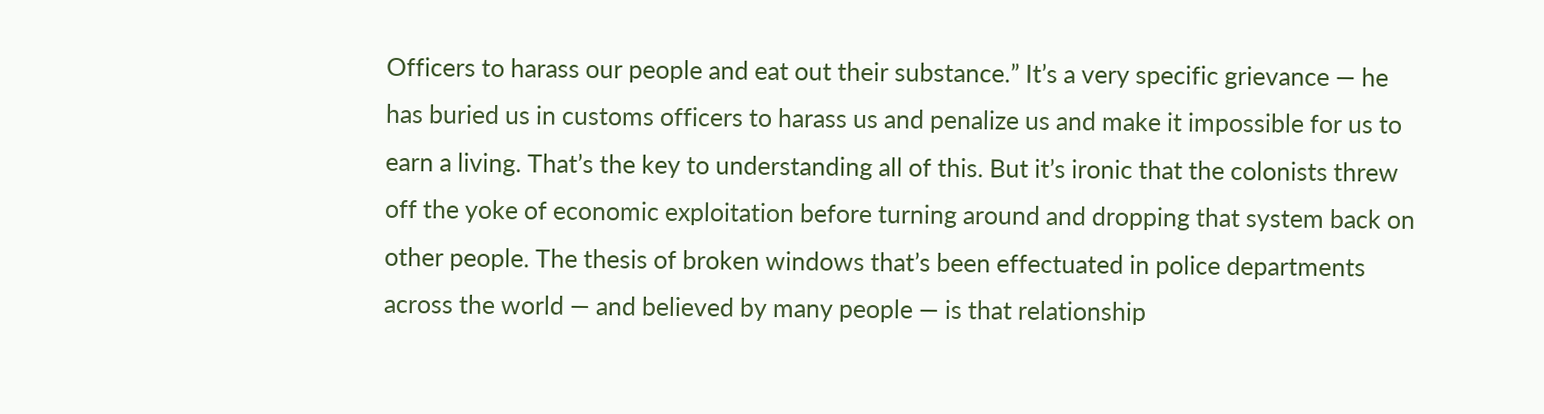Officers to harass our people and eat out their substance.” It’s a very specific grievance — he has buried us in customs officers to harass us and penalize us and make it impossible for us to earn a living. That’s the key to understanding all of this. But it’s ironic that the colonists threw off the yoke of economic exploitation before turning around and dropping that system back on other people. The thesis of broken windows that’s been effectuated in police departments across the world — and believed by many people — is that relationship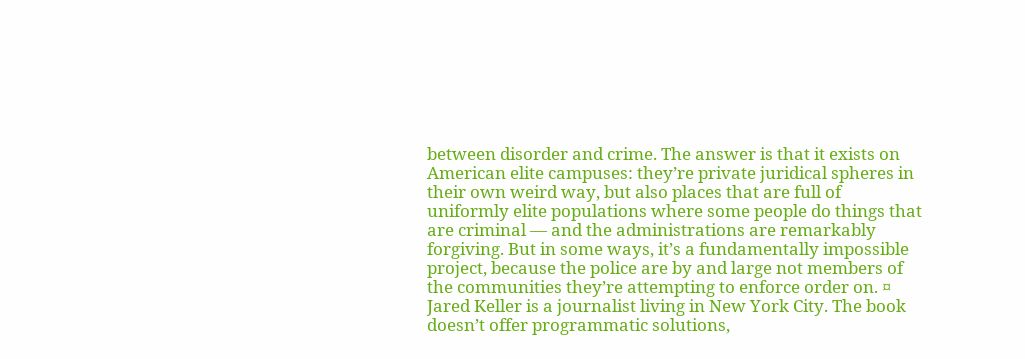between disorder and crime. The answer is that it exists on American elite campuses: they’re private juridical spheres in their own weird way, but also places that are full of uniformly elite populations where some people do things that are criminal — and the administrations are remarkably forgiving. But in some ways, it’s a fundamentally impossible project, because the police are by and large not members of the communities they’re attempting to enforce order on. ¤
Jared Keller is a journalist living in New York City. The book doesn’t offer programmatic solutions,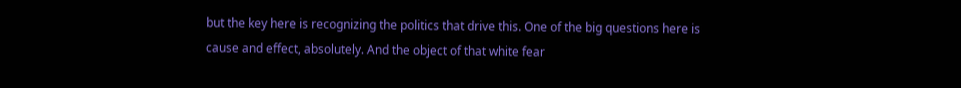but the key here is recognizing the politics that drive this. One of the big questions here is cause and effect, absolutely. And the object of that white fear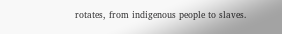rotates, from indigenous people to slaves.